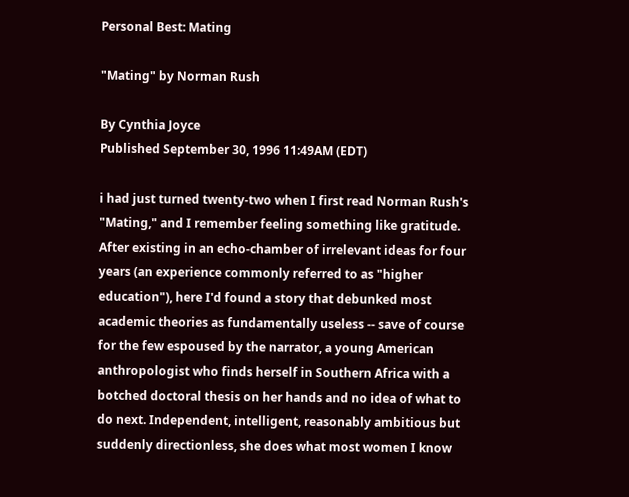Personal Best: Mating

"Mating" by Norman Rush

By Cynthia Joyce
Published September 30, 1996 11:49AM (EDT)

i had just turned twenty-two when I first read Norman Rush's "Mating," and I remember feeling something like gratitude. After existing in an echo-chamber of irrelevant ideas for four years (an experience commonly referred to as "higher education"), here I'd found a story that debunked most academic theories as fundamentally useless -- save of course for the few espoused by the narrator, a young American anthropologist who finds herself in Southern Africa with a botched doctoral thesis on her hands and no idea of what to do next. Independent, intelligent, reasonably ambitious but suddenly directionless, she does what most women I know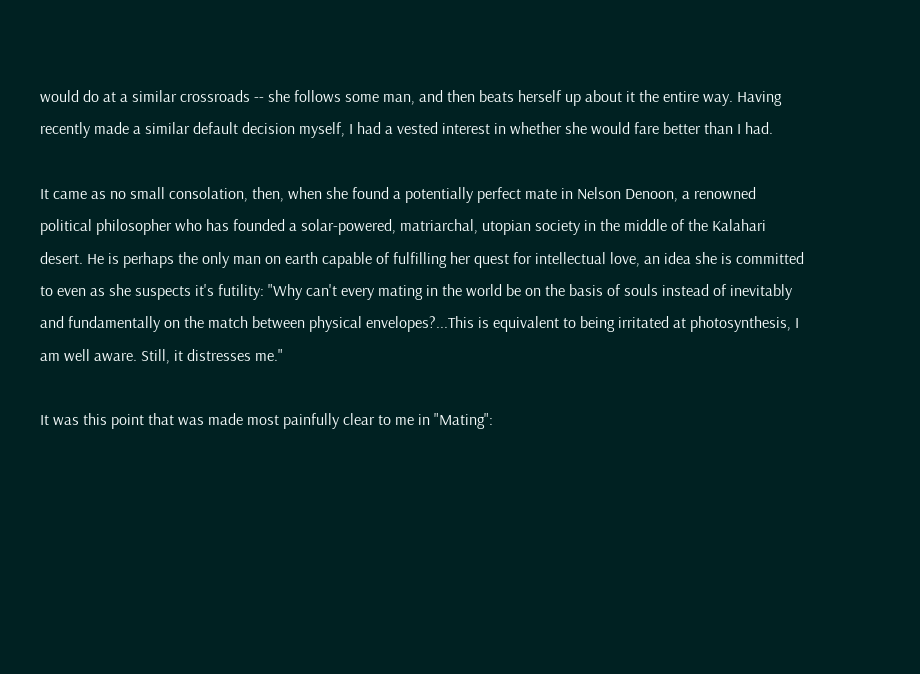would do at a similar crossroads -- she follows some man, and then beats herself up about it the entire way. Having recently made a similar default decision myself, I had a vested interest in whether she would fare better than I had.

It came as no small consolation, then, when she found a potentially perfect mate in Nelson Denoon, a renowned political philosopher who has founded a solar-powered, matriarchal, utopian society in the middle of the Kalahari desert. He is perhaps the only man on earth capable of fulfilling her quest for intellectual love, an idea she is committed to even as she suspects it's futility: "Why can't every mating in the world be on the basis of souls instead of inevitably and fundamentally on the match between physical envelopes?...This is equivalent to being irritated at photosynthesis, I am well aware. Still, it distresses me."

It was this point that was made most painfully clear to me in "Mating":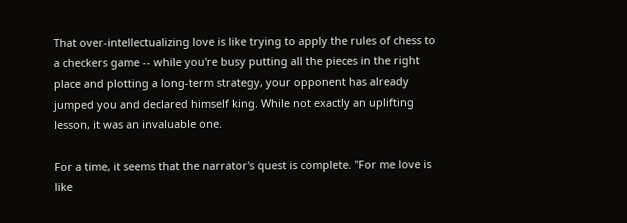That over-intellectualizing love is like trying to apply the rules of chess to a checkers game -- while you're busy putting all the pieces in the right place and plotting a long-term strategy, your opponent has already jumped you and declared himself king. While not exactly an uplifting lesson, it was an invaluable one.

For a time, it seems that the narrator's quest is complete. "For me love is like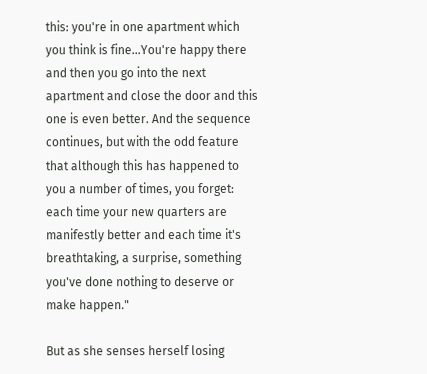this: you're in one apartment which you think is fine...You're happy there and then you go into the next apartment and close the door and this one is even better. And the sequence continues, but with the odd feature that although this has happened to you a number of times, you forget: each time your new quarters are manifestly better and each time it's breathtaking, a surprise, something you've done nothing to deserve or make happen."

But as she senses herself losing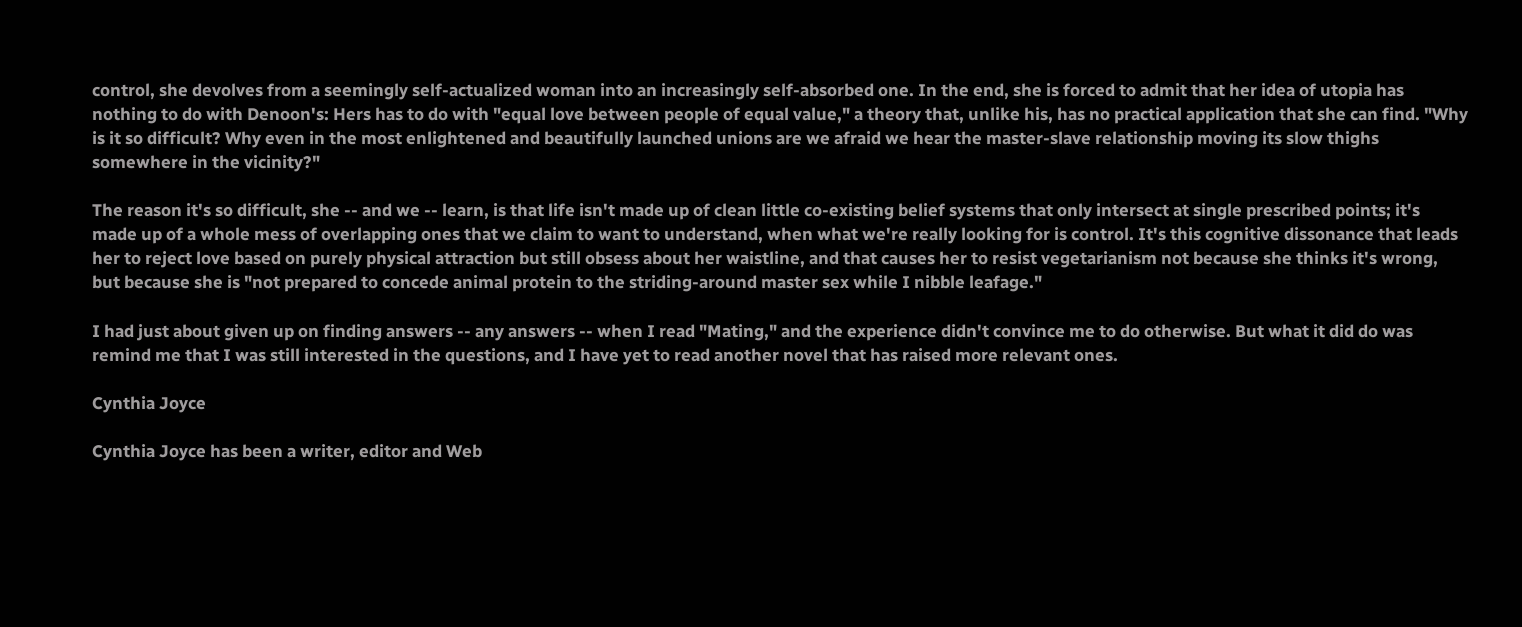control, she devolves from a seemingly self-actualized woman into an increasingly self-absorbed one. In the end, she is forced to admit that her idea of utopia has nothing to do with Denoon's: Hers has to do with "equal love between people of equal value," a theory that, unlike his, has no practical application that she can find. "Why is it so difficult? Why even in the most enlightened and beautifully launched unions are we afraid we hear the master-slave relationship moving its slow thighs somewhere in the vicinity?"

The reason it's so difficult, she -- and we -- learn, is that life isn't made up of clean little co-existing belief systems that only intersect at single prescribed points; it's made up of a whole mess of overlapping ones that we claim to want to understand, when what we're really looking for is control. It's this cognitive dissonance that leads her to reject love based on purely physical attraction but still obsess about her waistline, and that causes her to resist vegetarianism not because she thinks it's wrong, but because she is "not prepared to concede animal protein to the striding-around master sex while I nibble leafage."

I had just about given up on finding answers -- any answers -- when I read "Mating," and the experience didn't convince me to do otherwise. But what it did do was remind me that I was still interested in the questions, and I have yet to read another novel that has raised more relevant ones.

Cynthia Joyce

Cynthia Joyce has been a writer, editor and Web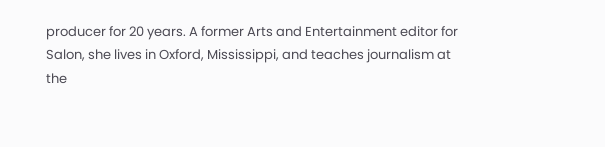producer for 20 years. A former Arts and Entertainment editor for Salon, she lives in Oxford, Mississippi, and teaches journalism at the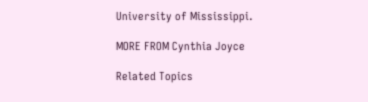University of Mississippi.

MORE FROM Cynthia Joyce

Related Topics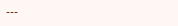---